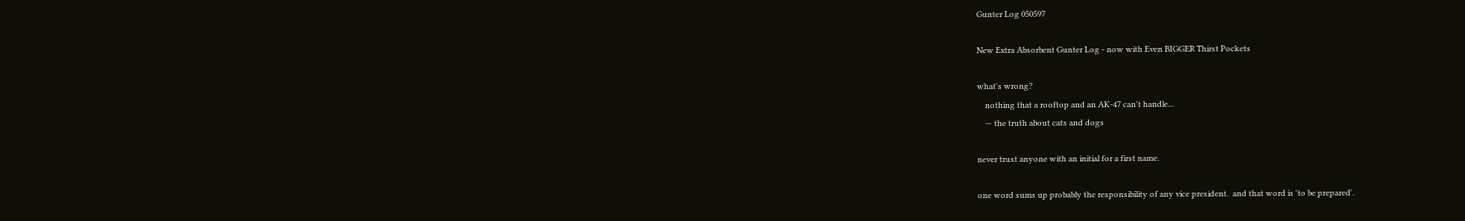Gunter Log 050597

New Extra Absorbent Gunter Log - now with Even BIGGER Thirst Pockets

what's wrong?
    nothing that a rooftop and an AK-47 can't handle...
    — the truth about cats and dogs

never trust anyone with an initial for a first name.

one word sums up probably the responsibility of any vice president.  and that word is 'to be prepared'.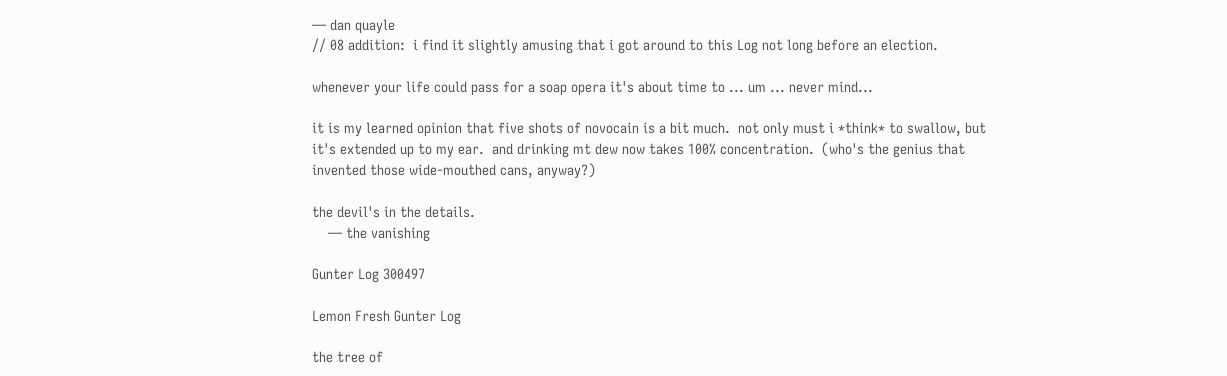— dan quayle
// 08 addition:  i find it slightly amusing that i got around to this Log not long before an election.

whenever your life could pass for a soap opera it's about time to ... um ... never mind...

it is my learned opinion that five shots of novocain is a bit much.  not only must i *think* to swallow, but it's extended up to my ear.  and drinking mt dew now takes 100% concentration.  (who's the genius that invented those wide-mouthed cans, anyway?)

the devil's in the details.
    — the vanishing

Gunter Log 300497

Lemon Fresh Gunter Log

the tree of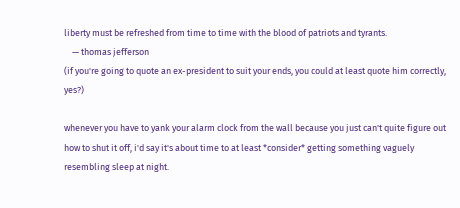liberty must be refreshed from time to time with the blood of patriots and tyrants.
    — thomas jefferson
(if you're going to quote an ex-president to suit your ends, you could at least quote him correctly, yes?)

whenever you have to yank your alarm clock from the wall because you just can't quite figure out how to shut it off, i'd say it's about time to at least *consider* getting something vaguely resembling sleep at night.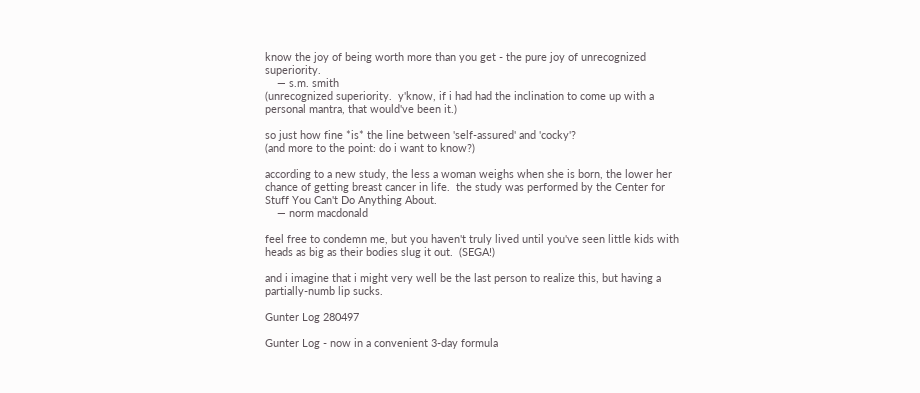know the joy of being worth more than you get - the pure joy of unrecognized superiority.
    — s.m. smith
(unrecognized superiority.  y'know, if i had had the inclination to come up with a personal mantra, that would've been it.)

so just how fine *is* the line between 'self-assured' and 'cocky'?
(and more to the point: do i want to know?)

according to a new study, the less a woman weighs when she is born, the lower her chance of getting breast cancer in life.  the study was performed by the Center for Stuff You Can't Do Anything About.
    — norm macdonald

feel free to condemn me, but you haven't truly lived until you've seen little kids with heads as big as their bodies slug it out.  (SEGA!)

and i imagine that i might very well be the last person to realize this, but having a partially-numb lip sucks.

Gunter Log 280497

Gunter Log - now in a convenient 3-day formula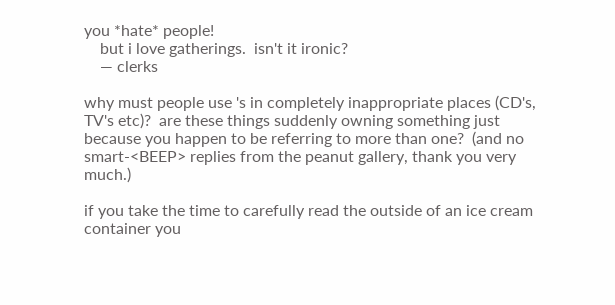you *hate* people!
    but i love gatherings.  isn't it ironic?
    — clerks

why must people use 's in completely inappropriate places (CD's, TV's etc)?  are these things suddenly owning something just because you happen to be referring to more than one?  (and no smart-<BEEP> replies from the peanut gallery, thank you very much.)

if you take the time to carefully read the outside of an ice cream container you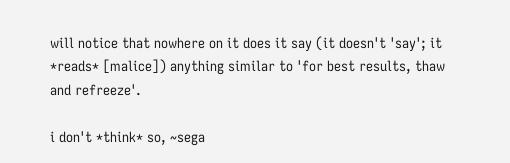will notice that nowhere on it does it say (it doesn't 'say'; it *reads* [malice]) anything similar to 'for best results, thaw and refreeze'.

i don't *think* so, ~sega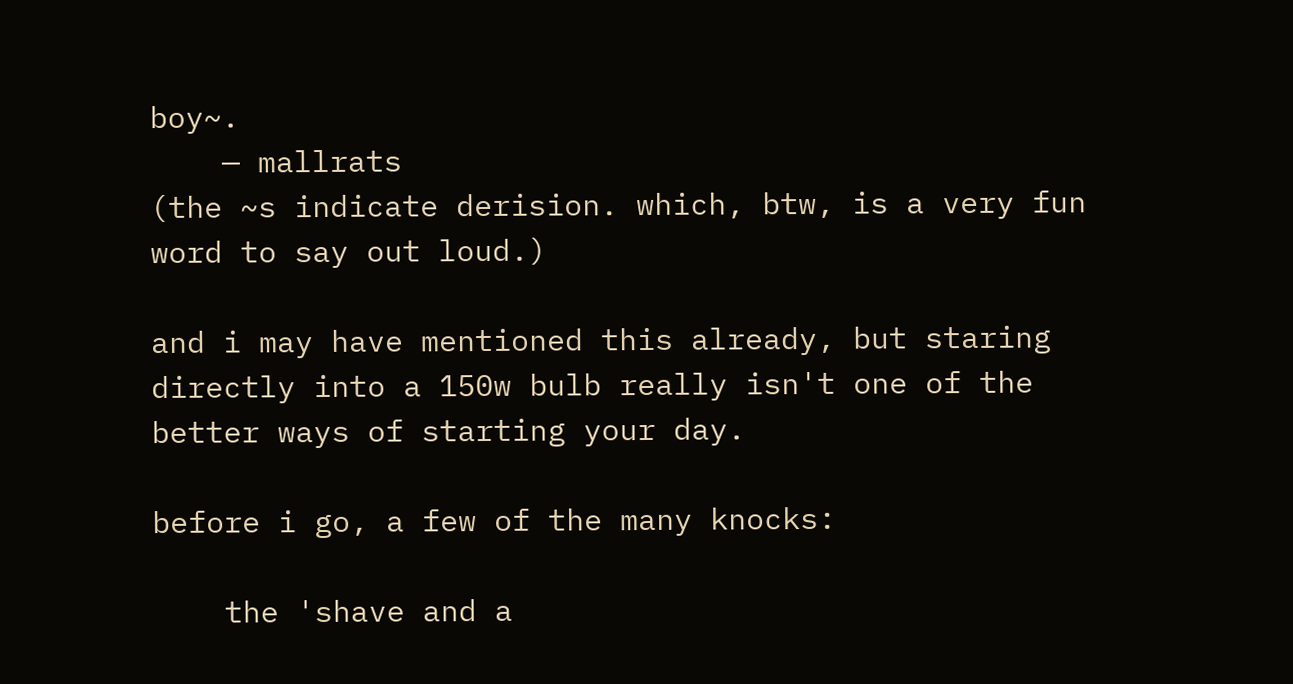boy~.
    — mallrats
(the ~s indicate derision. which, btw, is a very fun word to say out loud.)

and i may have mentioned this already, but staring directly into a 150w bulb really isn't one of the better ways of starting your day.

before i go, a few of the many knocks:

    the 'shave and a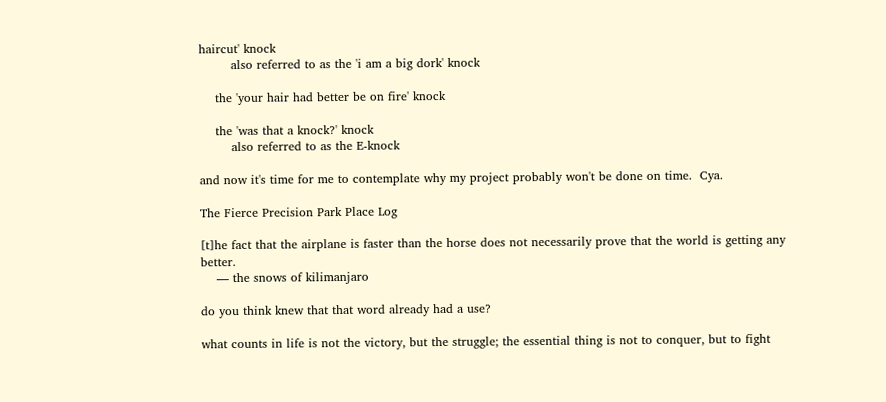haircut' knock
        also referred to as the 'i am a big dork' knock

    the 'your hair had better be on fire' knock

    the 'was that a knock?' knock
        also referred to as the E-knock

and now it's time for me to contemplate why my project probably won't be done on time.  Cya.

The Fierce Precision Park Place Log

[t]he fact that the airplane is faster than the horse does not necessarily prove that the world is getting any better.
    — the snows of kilimanjaro

do you think knew that that word already had a use?

what counts in life is not the victory, but the struggle; the essential thing is not to conquer, but to fight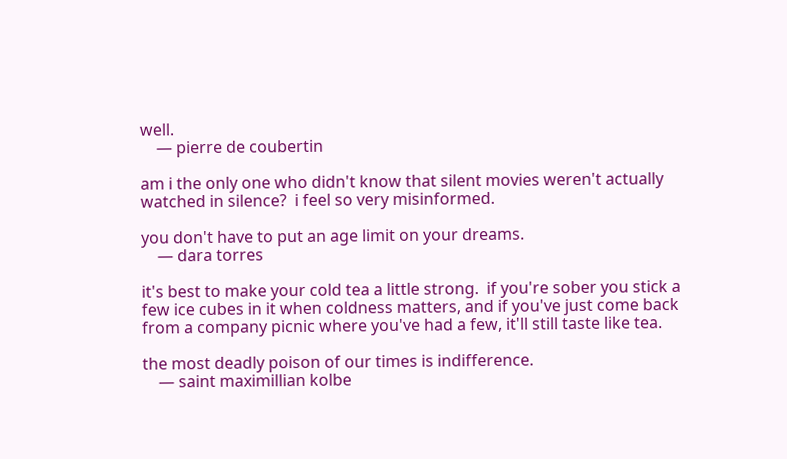well.
    — pierre de coubertin

am i the only one who didn't know that silent movies weren't actually watched in silence?  i feel so very misinformed.

you don't have to put an age limit on your dreams.
    — dara torres

it's best to make your cold tea a little strong.  if you're sober you stick a few ice cubes in it when coldness matters, and if you've just come back from a company picnic where you've had a few, it'll still taste like tea.

the most deadly poison of our times is indifference.
    — saint maximillian kolbe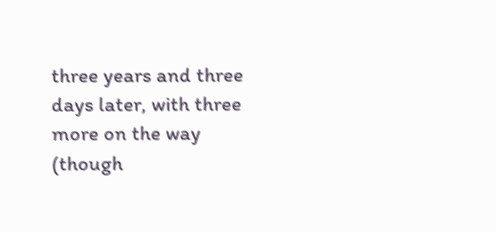three years and three days later, with three more on the way (though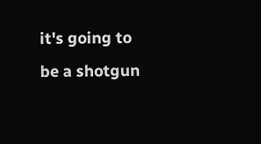it's going to be a shotgun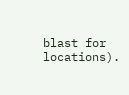blast for locations).